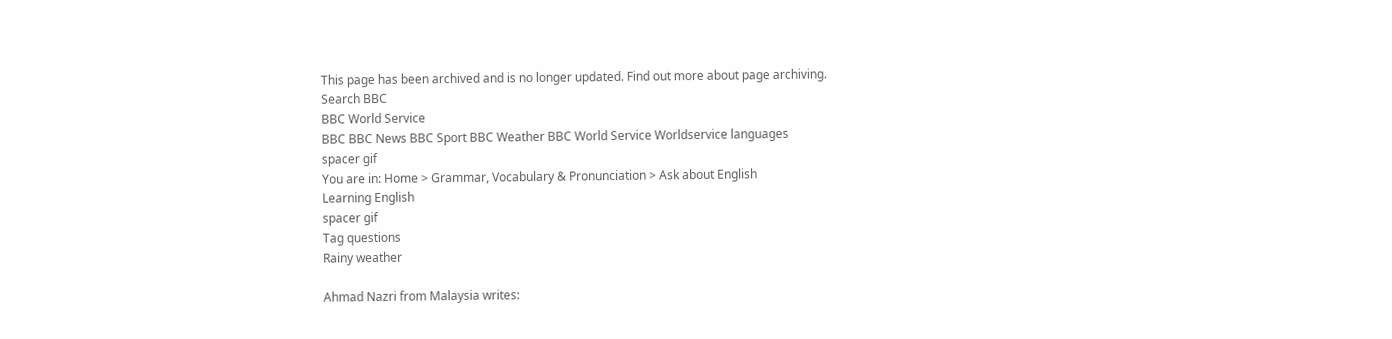This page has been archived and is no longer updated. Find out more about page archiving.
Search BBC
BBC World Service
BBC BBC News BBC Sport BBC Weather BBC World Service Worldservice languages
spacer gif
You are in: Home > Grammar, Vocabulary & Pronunciation > Ask about English
Learning English
spacer gif
Tag questions
Rainy weather

Ahmad Nazri from Malaysia writes: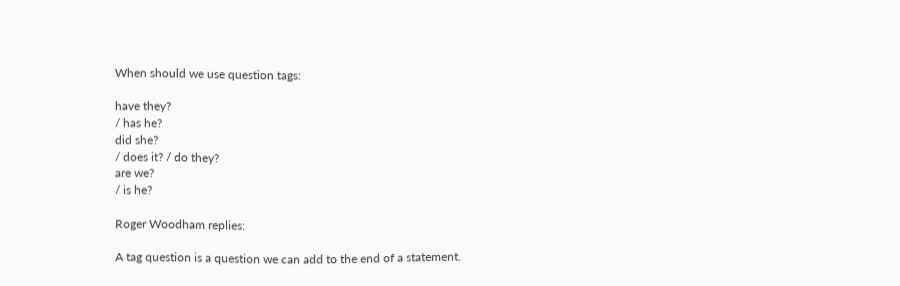When should we use question tags:

have they?
/ has he?
did she?
/ does it? / do they?
are we?
/ is he?

Roger Woodham replies:

A tag question is a question we can add to the end of a statement.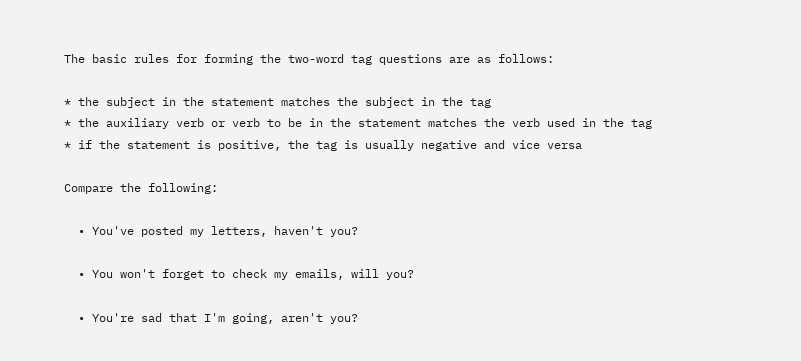The basic rules for forming the two-word tag questions are as follows:

* the subject in the statement matches the subject in the tag
* the auxiliary verb or verb to be in the statement matches the verb used in the tag
* if the statement is positive, the tag is usually negative and vice versa

Compare the following:

  • You've posted my letters, haven't you?

  • You won't forget to check my emails, will you?

  • You're sad that I'm going, aren't you?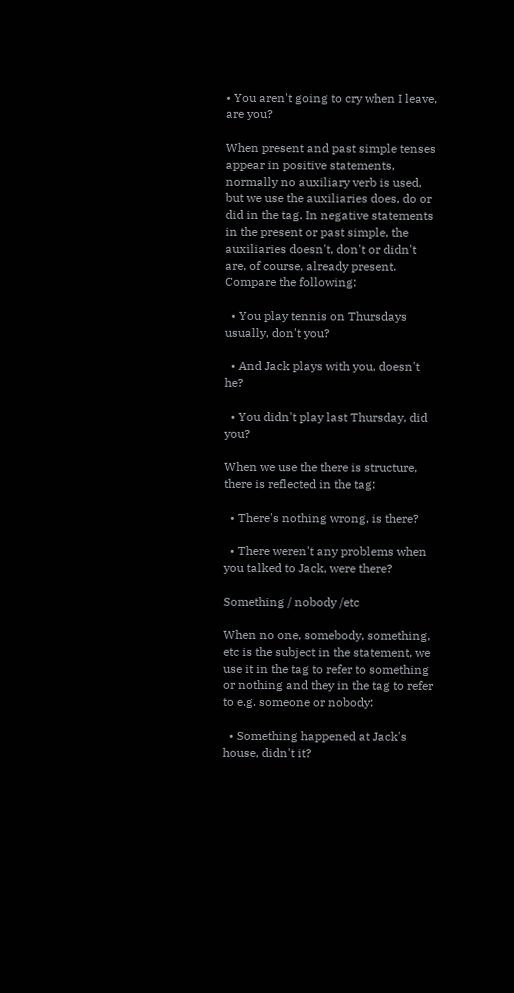• You aren't going to cry when I leave, are you?

When present and past simple tenses appear in positive statements, normally no auxiliary verb is used, but we use the auxiliaries does, do or did in the tag. In negative statements in the present or past simple, the auxiliaries doesn't, don't or didn't are, of course, already present. Compare the following:

  • You play tennis on Thursdays usually, don't you?

  • And Jack plays with you, doesn't he?

  • You didn't play last Thursday, did you?

When we use the there is structure, there is reflected in the tag:

  • There's nothing wrong, is there?

  • There weren't any problems when you talked to Jack, were there?

Something / nobody /etc

When no one, somebody, something, etc is the subject in the statement, we use it in the tag to refer to something or nothing and they in the tag to refer to e.g. someone or nobody:

  • Something happened at Jack's house, didn't it?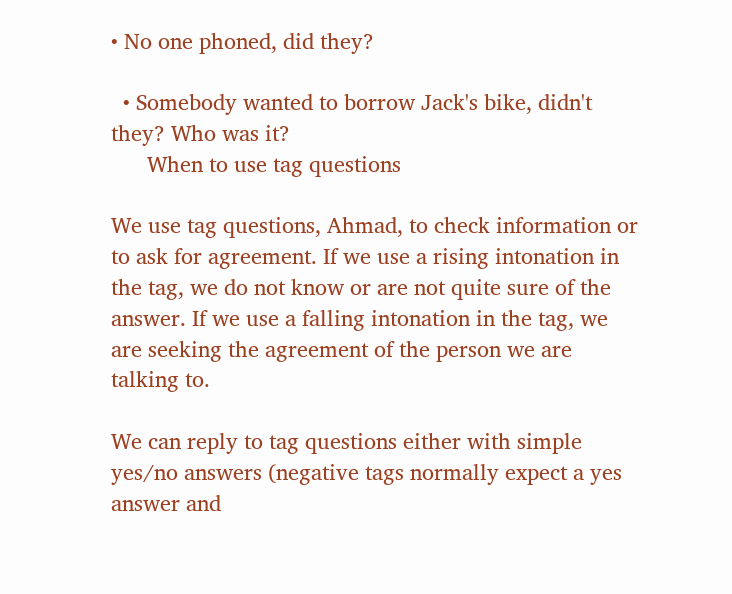• No one phoned, did they?

  • Somebody wanted to borrow Jack's bike, didn't they? Who was it?
      When to use tag questions

We use tag questions, Ahmad, to check information or to ask for agreement. If we use a rising intonation in the tag, we do not know or are not quite sure of the answer. If we use a falling intonation in the tag, we are seeking the agreement of the person we are talking to.

We can reply to tag questions either with simple yes/no answers (negative tags normally expect a yes answer and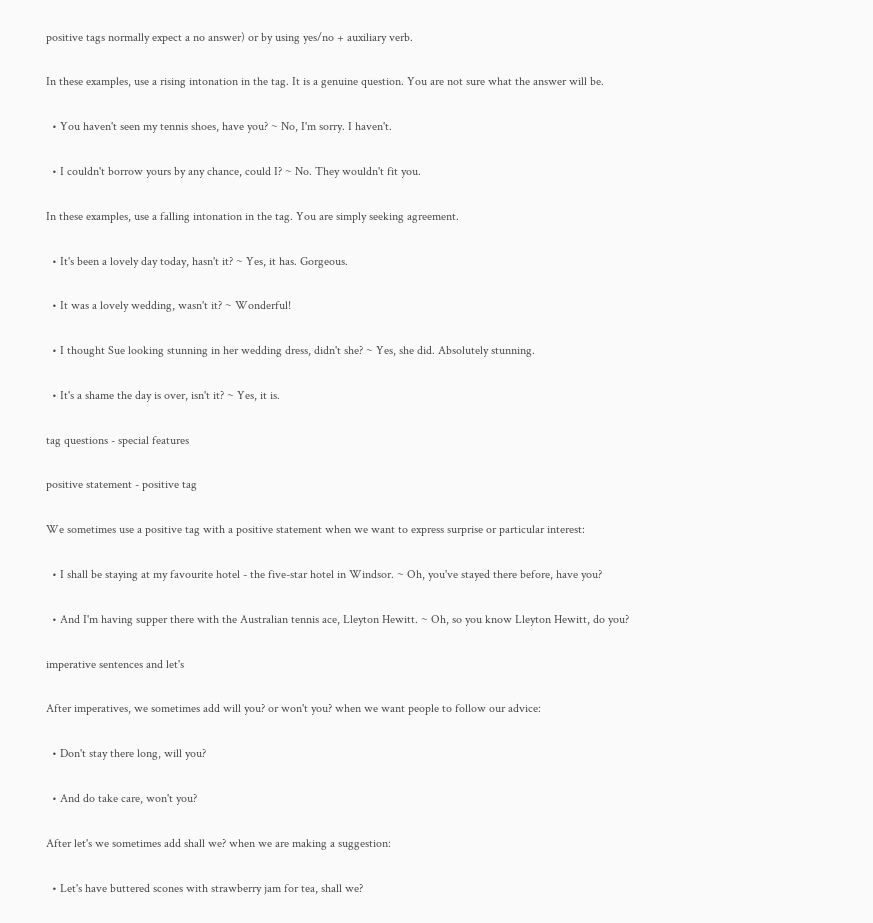positive tags normally expect a no answer) or by using yes/no + auxiliary verb.

In these examples, use a rising intonation in the tag. It is a genuine question. You are not sure what the answer will be.

  • You haven't seen my tennis shoes, have you? ~ No, I'm sorry. I haven't.

  • I couldn't borrow yours by any chance, could I? ~ No. They wouldn't fit you.

In these examples, use a falling intonation in the tag. You are simply seeking agreement.

  • It's been a lovely day today, hasn't it? ~ Yes, it has. Gorgeous.

  • It was a lovely wedding, wasn't it? ~ Wonderful!

  • I thought Sue looking stunning in her wedding dress, didn't she? ~ Yes, she did. Absolutely stunning.

  • It's a shame the day is over, isn't it? ~ Yes, it is.

tag questions - special features

positive statement - positive tag

We sometimes use a positive tag with a positive statement when we want to express surprise or particular interest:

  • I shall be staying at my favourite hotel - the five-star hotel in Windsor. ~ Oh, you've stayed there before, have you?

  • And I'm having supper there with the Australian tennis ace, Lleyton Hewitt. ~ Oh, so you know Lleyton Hewitt, do you?

imperative sentences and let's

After imperatives, we sometimes add will you? or won't you? when we want people to follow our advice:

  • Don't stay there long, will you?

  • And do take care, won't you?

After let's we sometimes add shall we? when we are making a suggestion:

  • Let's have buttered scones with strawberry jam for tea, shall we?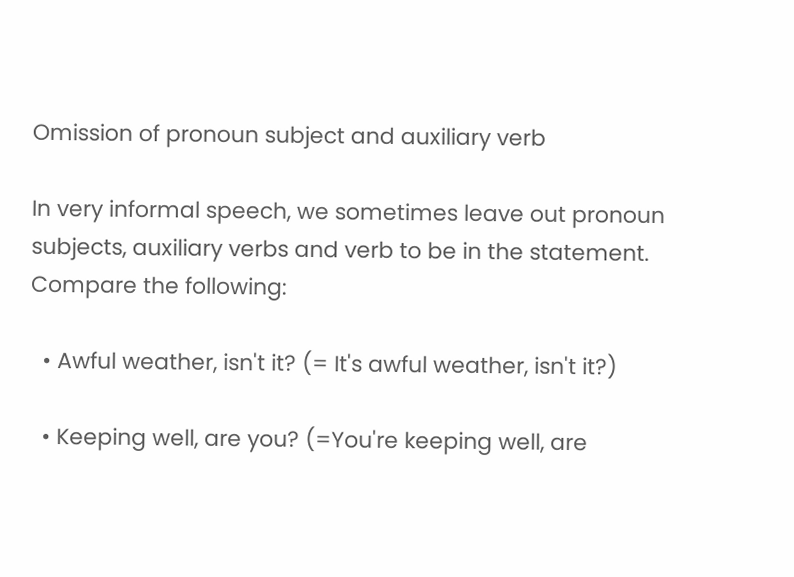Omission of pronoun subject and auxiliary verb

In very informal speech, we sometimes leave out pronoun subjects, auxiliary verbs and verb to be in the statement. Compare the following:

  • Awful weather, isn't it? (= It's awful weather, isn't it?)

  • Keeping well, are you? (=You're keeping well, are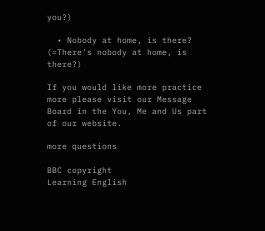you?)

  • Nobody at home, is there? (=There's nobody at home, is there?)

If you would like more practice more please visit our Message Board in the You, Me and Us part of our website.

more questions

BBC copyright
Learning English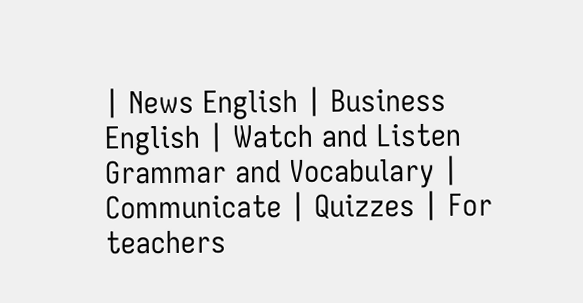| News English | Business English | Watch and Listen
Grammar and Vocabulary | Communicate | Quizzes | For teachers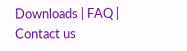Downloads | FAQ | Contact us